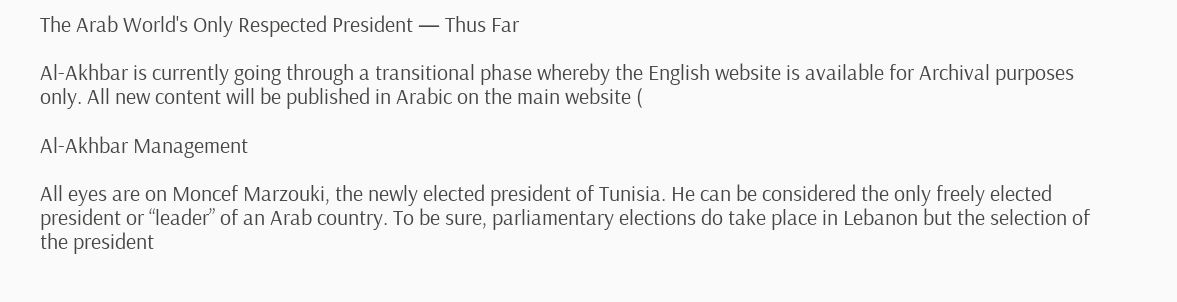The Arab World's Only Respected President — Thus Far

Al-Akhbar is currently going through a transitional phase whereby the English website is available for Archival purposes only. All new content will be published in Arabic on the main website (

Al-Akhbar Management

All eyes are on Moncef Marzouki, the newly elected president of Tunisia. He can be considered the only freely elected president or “leader” of an Arab country. To be sure, parliamentary elections do take place in Lebanon but the selection of the president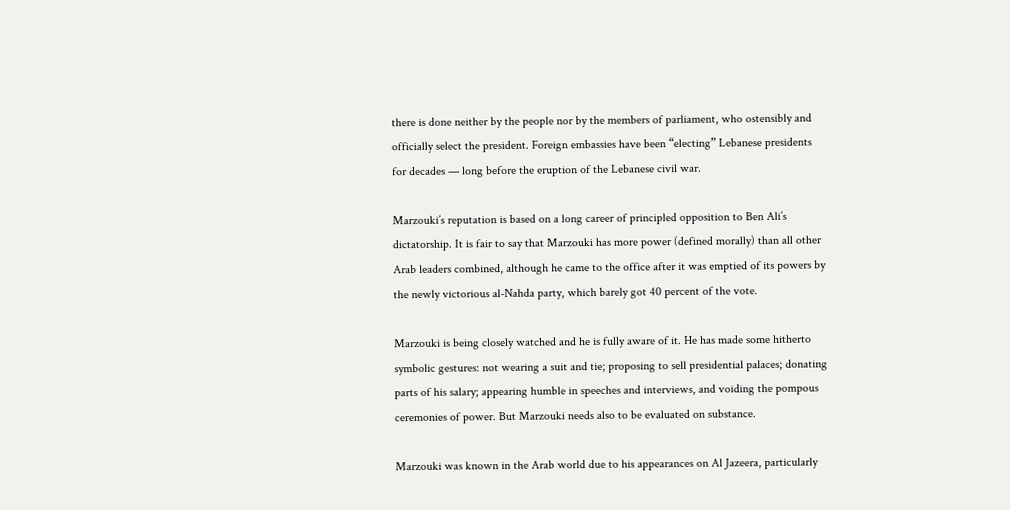there is done neither by the people nor by the members of parliament, who ostensibly and officially select the president. Foreign embassies have been “electing” Lebanese presidents for decades — long before the eruption of the Lebanese civil war.

Marzouki’s reputation is based on a long career of principled opposition to Ben Ali’s dictatorship. It is fair to say that Marzouki has more power (defined morally) than all other Arab leaders combined, although he came to the office after it was emptied of its powers by the newly victorious al-Nahda party, which barely got 40 percent of the vote.

Marzouki is being closely watched and he is fully aware of it. He has made some hitherto symbolic gestures: not wearing a suit and tie; proposing to sell presidential palaces; donating parts of his salary; appearing humble in speeches and interviews, and voiding the pompous ceremonies of power. But Marzouki needs also to be evaluated on substance.

Marzouki was known in the Arab world due to his appearances on Al Jazeera, particularly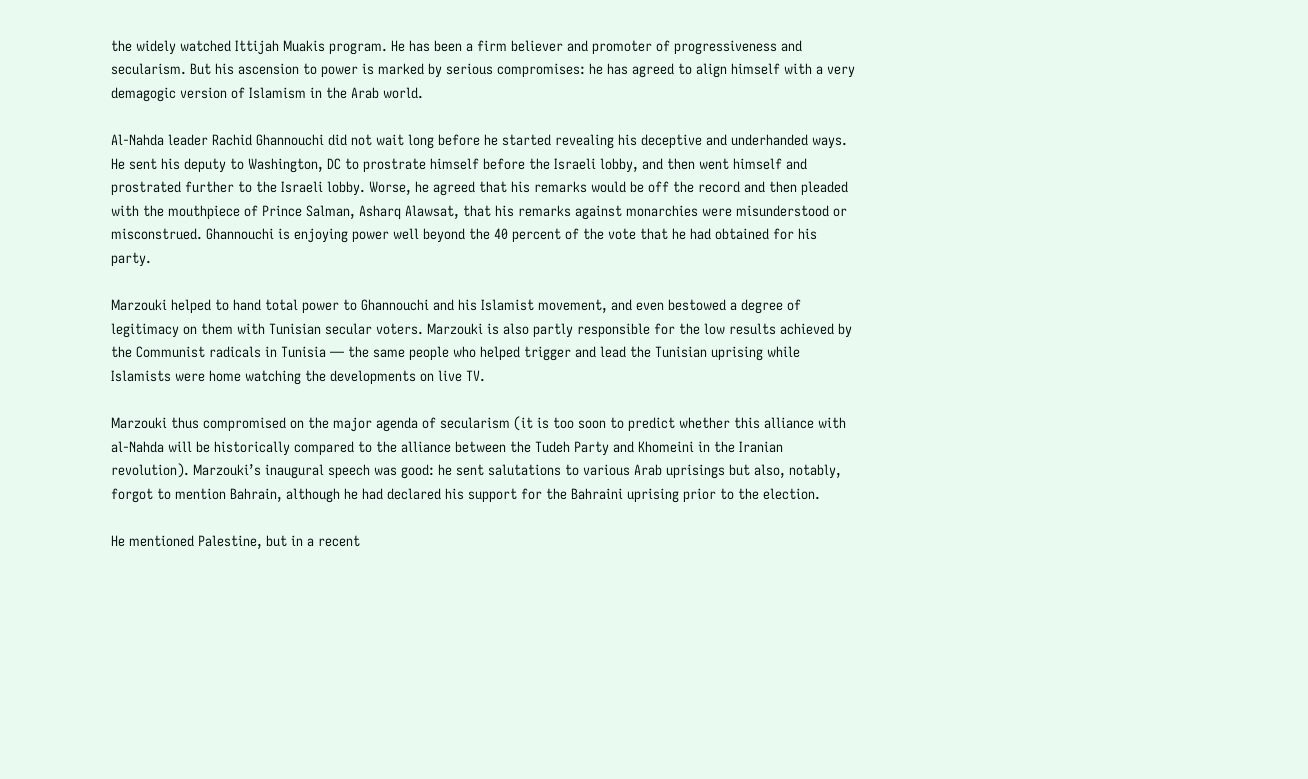the widely watched Ittijah Muakis program. He has been a firm believer and promoter of progressiveness and secularism. But his ascension to power is marked by serious compromises: he has agreed to align himself with a very demagogic version of Islamism in the Arab world.

Al-Nahda leader Rachid Ghannouchi did not wait long before he started revealing his deceptive and underhanded ways. He sent his deputy to Washington, DC to prostrate himself before the Israeli lobby, and then went himself and prostrated further to the Israeli lobby. Worse, he agreed that his remarks would be off the record and then pleaded with the mouthpiece of Prince Salman, Asharq Alawsat, that his remarks against monarchies were misunderstood or misconstrued. Ghannouchi is enjoying power well beyond the 40 percent of the vote that he had obtained for his party.

Marzouki helped to hand total power to Ghannouchi and his Islamist movement, and even bestowed a degree of legitimacy on them with Tunisian secular voters. Marzouki is also partly responsible for the low results achieved by the Communist radicals in Tunisia — the same people who helped trigger and lead the Tunisian uprising while Islamists were home watching the developments on live TV.

Marzouki thus compromised on the major agenda of secularism (it is too soon to predict whether this alliance with al-Nahda will be historically compared to the alliance between the Tudeh Party and Khomeini in the Iranian revolution). Marzouki’s inaugural speech was good: he sent salutations to various Arab uprisings but also, notably, forgot to mention Bahrain, although he had declared his support for the Bahraini uprising prior to the election.

He mentioned Palestine, but in a recent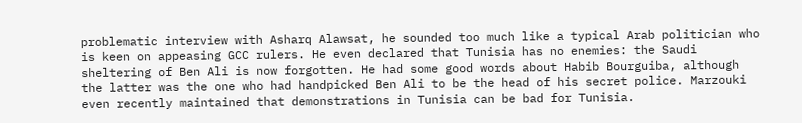problematic interview with Asharq Alawsat, he sounded too much like a typical Arab politician who is keen on appeasing GCC rulers. He even declared that Tunisia has no enemies: the Saudi sheltering of Ben Ali is now forgotten. He had some good words about Habib Bourguiba, although the latter was the one who had handpicked Ben Ali to be the head of his secret police. Marzouki even recently maintained that demonstrations in Tunisia can be bad for Tunisia.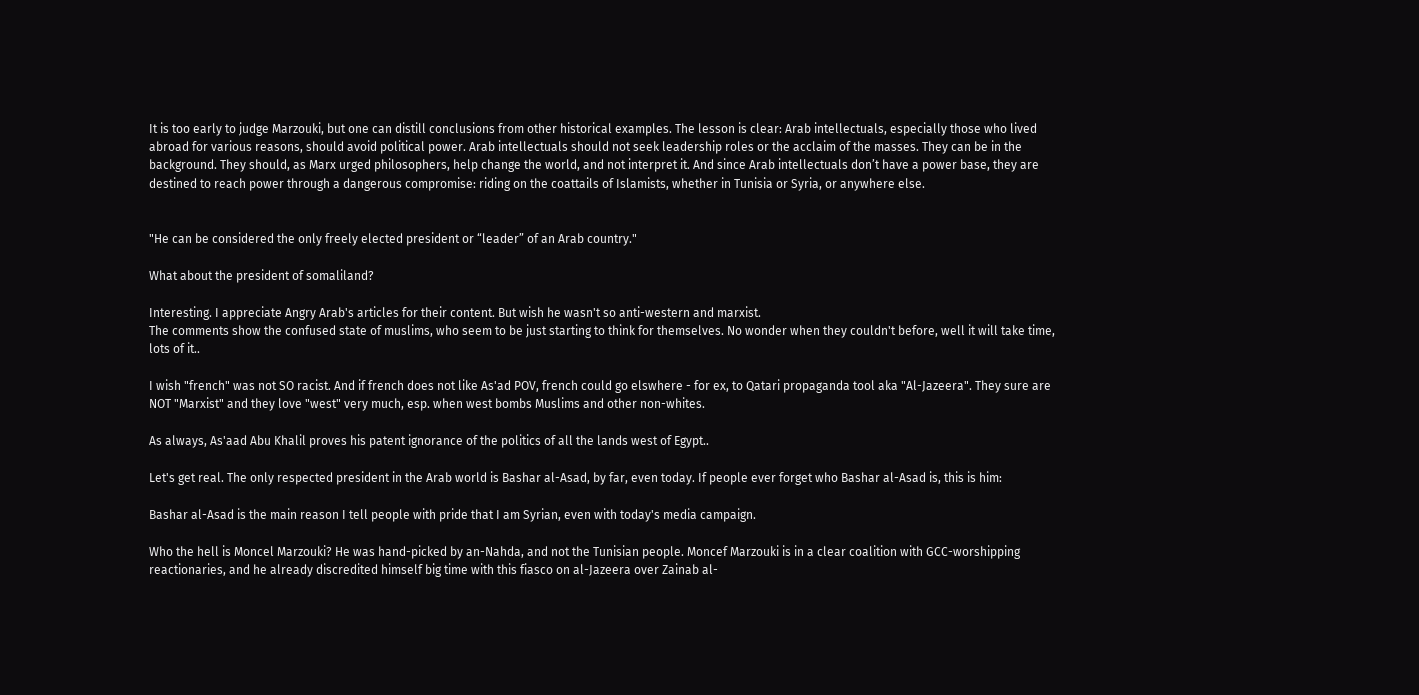It is too early to judge Marzouki, but one can distill conclusions from other historical examples. The lesson is clear: Arab intellectuals, especially those who lived abroad for various reasons, should avoid political power. Arab intellectuals should not seek leadership roles or the acclaim of the masses. They can be in the background. They should, as Marx urged philosophers, help change the world, and not interpret it. And since Arab intellectuals don’t have a power base, they are destined to reach power through a dangerous compromise: riding on the coattails of Islamists, whether in Tunisia or Syria, or anywhere else.


"He can be considered the only freely elected president or “leader” of an Arab country."

What about the president of somaliland?

Interesting. I appreciate Angry Arab's articles for their content. But wish he wasn't so anti-western and marxist.
The comments show the confused state of muslims, who seem to be just starting to think for themselves. No wonder when they couldn't before, well it will take time, lots of it..

I wish "french" was not SO racist. And if french does not like As'ad POV, french could go elswhere - for ex, to Qatari propaganda tool aka "Al-Jazeera". They sure are NOT "Marxist" and they love "west" very much, esp. when west bombs Muslims and other non-whites.

As always, As'aad Abu Khalil proves his patent ignorance of the politics of all the lands west of Egypt..

Let's get real. The only respected president in the Arab world is Bashar al-Asad, by far, even today. If people ever forget who Bashar al-Asad is, this is him:

Bashar al-Asad is the main reason I tell people with pride that I am Syrian, even with today's media campaign.

Who the hell is Moncel Marzouki? He was hand-picked by an-Nahda, and not the Tunisian people. Moncef Marzouki is in a clear coalition with GCC-worshipping reactionaries, and he already discredited himself big time with this fiasco on al-Jazeera over Zainab al-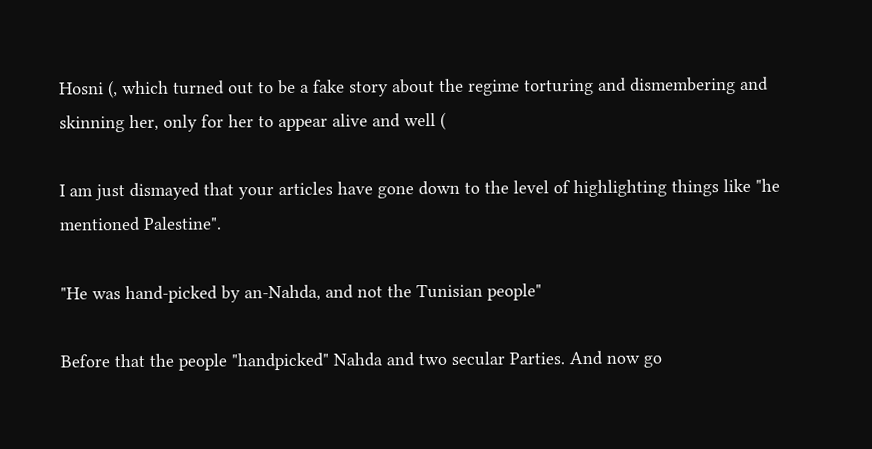Hosni (, which turned out to be a fake story about the regime torturing and dismembering and skinning her, only for her to appear alive and well (

I am just dismayed that your articles have gone down to the level of highlighting things like "he mentioned Palestine".

"He was hand-picked by an-Nahda, and not the Tunisian people"

Before that the people "handpicked" Nahda and two secular Parties. And now go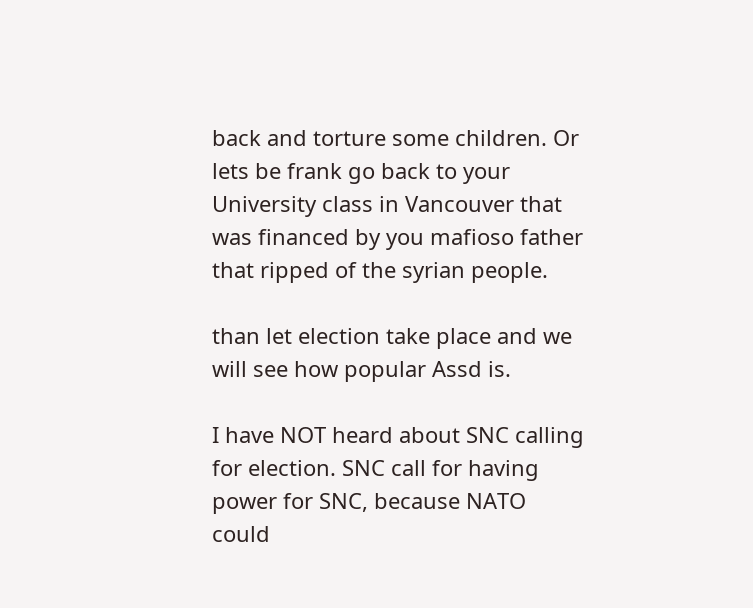back and torture some children. Or lets be frank go back to your University class in Vancouver that was financed by you mafioso father that ripped of the syrian people.

than let election take place and we will see how popular Assd is.

I have NOT heard about SNC calling for election. SNC call for having power for SNC, because NATO could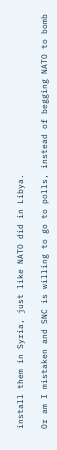install them in Syria, just like NATO did in Libya.

Or am I mistaken and SNC is willing to go to polls, instead of begging NATO to bomb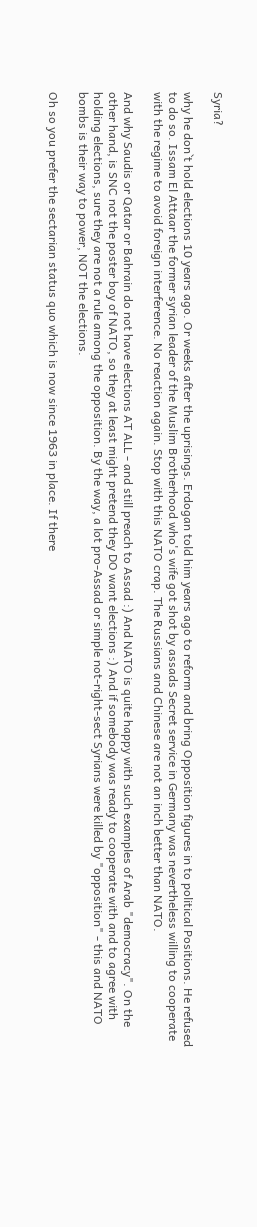Syria?

why he don`t hold elections 10 years ago. Or weeks after the uprisings. Erdogan told him years ago to reform and bring Opposition figures in to political Positions. He refused to do so. Issam El Attaar the former syrian leader of the Muslim Brotherhood who's wife got shot by assads Secret service in Germany was nevertheless willing to cooperate with the regime to avoid foreign interference. No reaction again. Stop with this NATO crap. The Russians and Chinese are not an inch better than NATO.

And why Saudis or Qatar or Bahrain do not have elections AT ALL - and still preach to Assad :) And NATO is quite happy with such examples of Arab "democracy". On the other hand, is SNC not the poster boy of NATO, so they at least might pretend they DO want elections :) And if somebody was ready to cooperate with and to agree with holding elections, sure they are not a rule among the opposition. By the way, a lot pro-Assad or simple not-right-sect Syrians were killed by "opposition" - this and NATO bombs is their way to power, NOT the elections.

Oh so you prefer the sectarian status quo which is now since 1963 in place. If there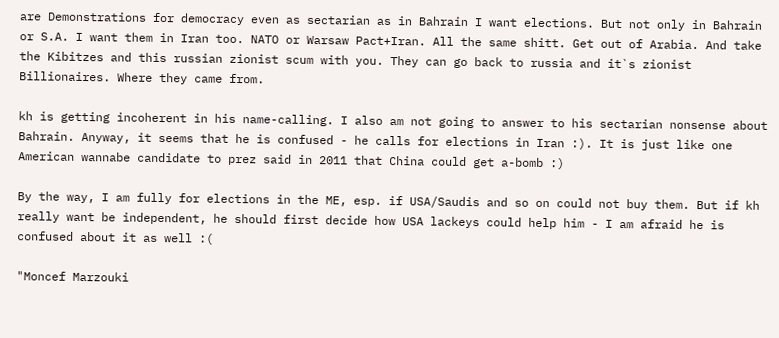are Demonstrations for democracy even as sectarian as in Bahrain I want elections. But not only in Bahrain or S.A. I want them in Iran too. NATO or Warsaw Pact+Iran. All the same shitt. Get out of Arabia. And take the Kibitzes and this russian zionist scum with you. They can go back to russia and it`s zionist Billionaires. Where they came from.

kh is getting incoherent in his name-calling. I also am not going to answer to his sectarian nonsense about Bahrain. Anyway, it seems that he is confused - he calls for elections in Iran :). It is just like one American wannabe candidate to prez said in 2011 that China could get a-bomb :)

By the way, I am fully for elections in the ME, esp. if USA/Saudis and so on could not buy them. But if kh really want be independent, he should first decide how USA lackeys could help him - I am afraid he is confused about it as well :(

"Moncef Marzouki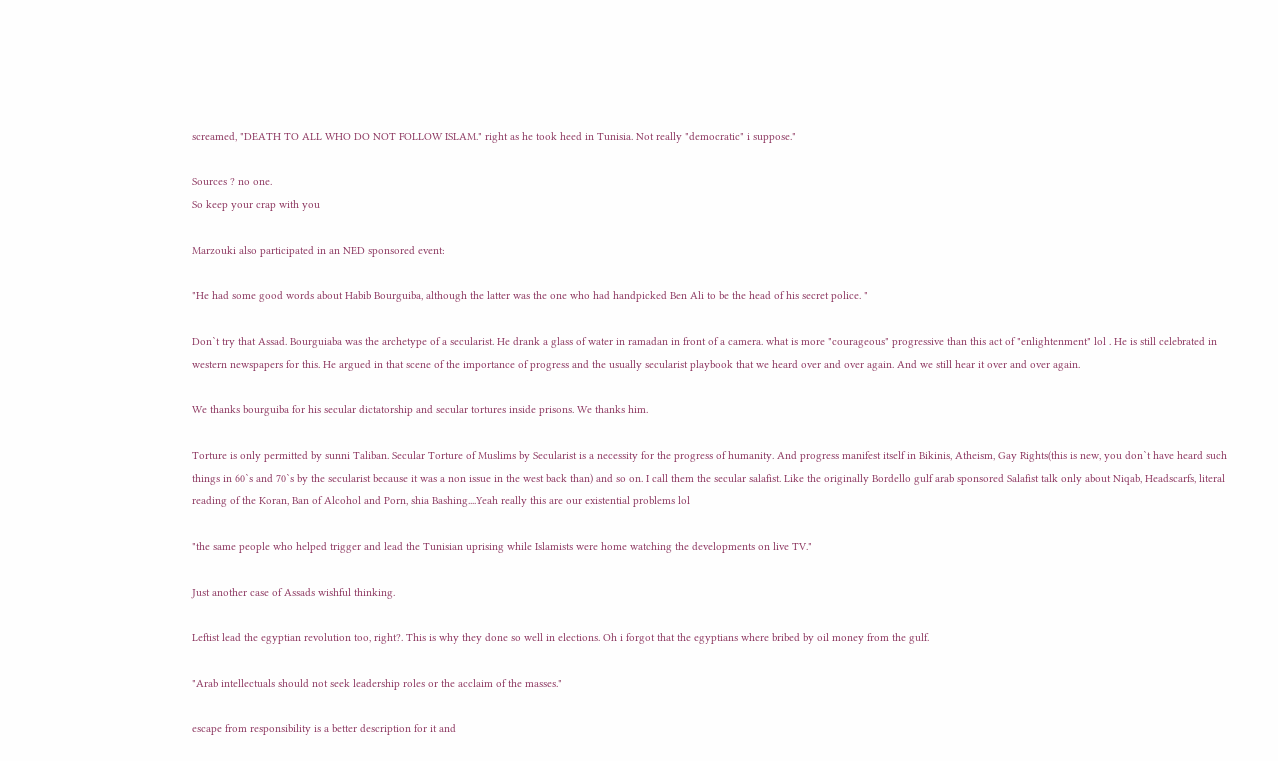screamed, "DEATH TO ALL WHO DO NOT FOLLOW ISLAM." right as he took heed in Tunisia. Not really "democratic" i suppose."

Sources ? no one.
So keep your crap with you

Marzouki also participated in an NED sponsored event:

"He had some good words about Habib Bourguiba, although the latter was the one who had handpicked Ben Ali to be the head of his secret police. "

Don`t try that Assad. Bourguiaba was the archetype of a secularist. He drank a glass of water in ramadan in front of a camera. what is more "courageous" progressive than this act of "enlightenment" lol . He is still celebrated in western newspapers for this. He argued in that scene of the importance of progress and the usually secularist playbook that we heard over and over again. And we still hear it over and over again.

We thanks bourguiba for his secular dictatorship and secular tortures inside prisons. We thanks him.

Torture is only permitted by sunni Taliban. Secular Torture of Muslims by Secularist is a necessity for the progress of humanity. And progress manifest itself in Bikinis, Atheism, Gay Rights(this is new, you don`t have heard such things in 60`s and 70`s by the secularist because it was a non issue in the west back than) and so on. I call them the secular salafist. Like the originally Bordello gulf arab sponsored Salafist talk only about Niqab, Headscarfs, literal reading of the Koran, Ban of Alcohol and Porn, shia Bashing....Yeah really this are our existential problems lol

"the same people who helped trigger and lead the Tunisian uprising while Islamists were home watching the developments on live TV."

Just another case of Assads wishful thinking.

Leftist lead the egyptian revolution too, right?. This is why they done so well in elections. Oh i forgot that the egyptians where bribed by oil money from the gulf.

"Arab intellectuals should not seek leadership roles or the acclaim of the masses."

escape from responsibility is a better description for it and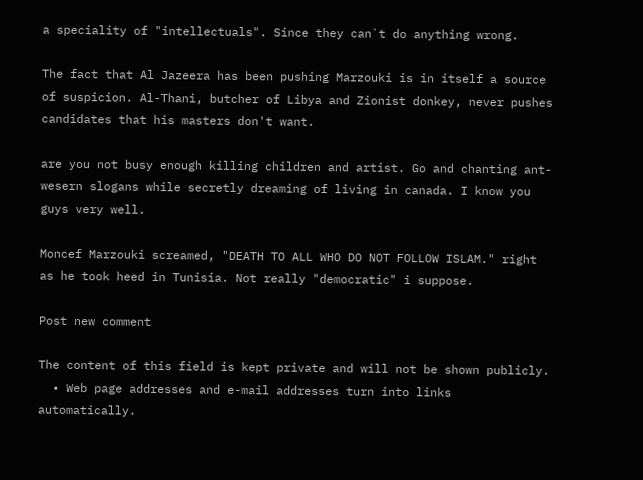a speciality of "intellectuals". Since they can`t do anything wrong.

The fact that Al Jazeera has been pushing Marzouki is in itself a source of suspicion. Al-Thani, butcher of Libya and Zionist donkey, never pushes candidates that his masters don't want.

are you not busy enough killing children and artist. Go and chanting ant-wesern slogans while secretly dreaming of living in canada. I know you guys very well.

Moncef Marzouki screamed, "DEATH TO ALL WHO DO NOT FOLLOW ISLAM." right as he took heed in Tunisia. Not really "democratic" i suppose.

Post new comment

The content of this field is kept private and will not be shown publicly.
  • Web page addresses and e-mail addresses turn into links automatically.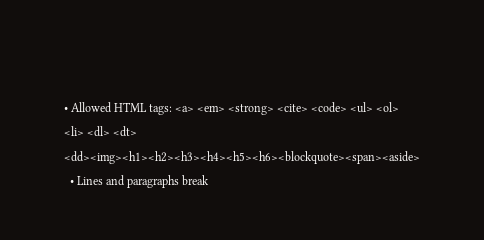• Allowed HTML tags: <a> <em> <strong> <cite> <code> <ul> <ol> <li> <dl> <dt> <dd><img><h1><h2><h3><h4><h5><h6><blockquote><span><aside>
  • Lines and paragraphs break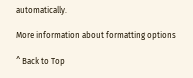automatically.

More information about formatting options

^ Back to Top